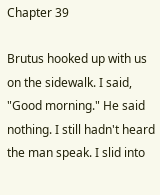Chapter 39

Brutus hooked up with us on the sidewalk. I said, "Good morning." He said nothing. I still hadn't heard the man speak. I slid into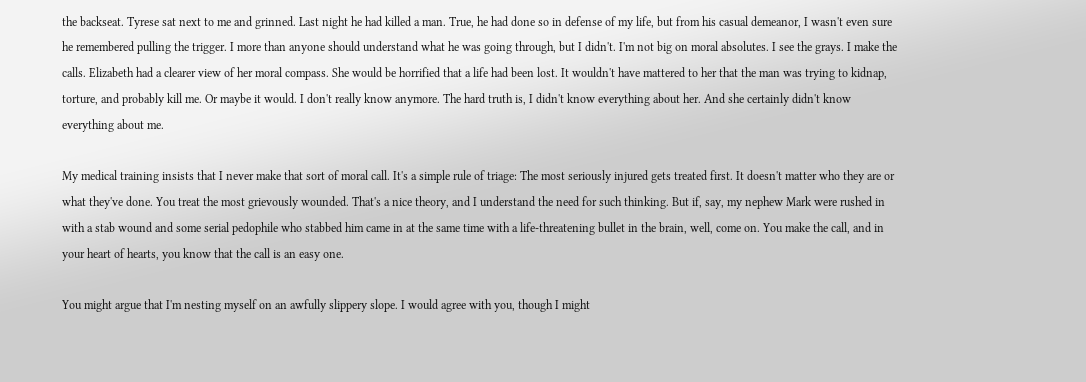the backseat. Tyrese sat next to me and grinned. Last night he had killed a man. True, he had done so in defense of my life, but from his casual demeanor, I wasn't even sure he remembered pulling the trigger. I more than anyone should understand what he was going through, but I didn't. I'm not big on moral absolutes. I see the grays. I make the calls. Elizabeth had a clearer view of her moral compass. She would be horrified that a life had been lost. It wouldn't have mattered to her that the man was trying to kidnap, torture, and probably kill me. Or maybe it would. I don't really know anymore. The hard truth is, I didn't know everything about her. And she certainly didn't know everything about me.

My medical training insists that I never make that sort of moral call. It's a simple rule of triage: The most seriously injured gets treated first. It doesn't matter who they are or what they've done. You treat the most grievously wounded. That's a nice theory, and I understand the need for such thinking. But if, say, my nephew Mark were rushed in with a stab wound and some serial pedophile who stabbed him came in at the same time with a life-threatening bullet in the brain, well, come on. You make the call, and in your heart of hearts, you know that the call is an easy one.

You might argue that I'm nesting myself on an awfully slippery slope. I would agree with you, though I might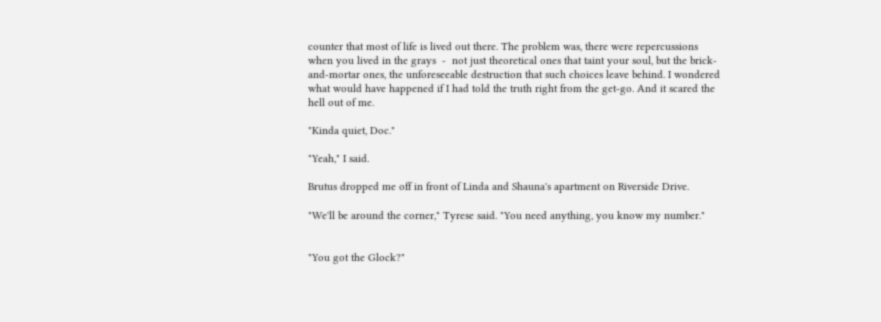counter that most of life is lived out there. The problem was, there were repercussions when you lived in the grays  -  not just theoretical ones that taint your soul, but the brick-and-mortar ones, the unforeseeable destruction that such choices leave behind. I wondered what would have happened if I had told the truth right from the get-go. And it scared the hell out of me.

"Kinda quiet, Doc."

"Yeah," I said.

Brutus dropped me off in front of Linda and Shauna's apartment on Riverside Drive.

"We'll be around the corner," Tyrese said. "You need anything, you know my number."


"You got the Glock?"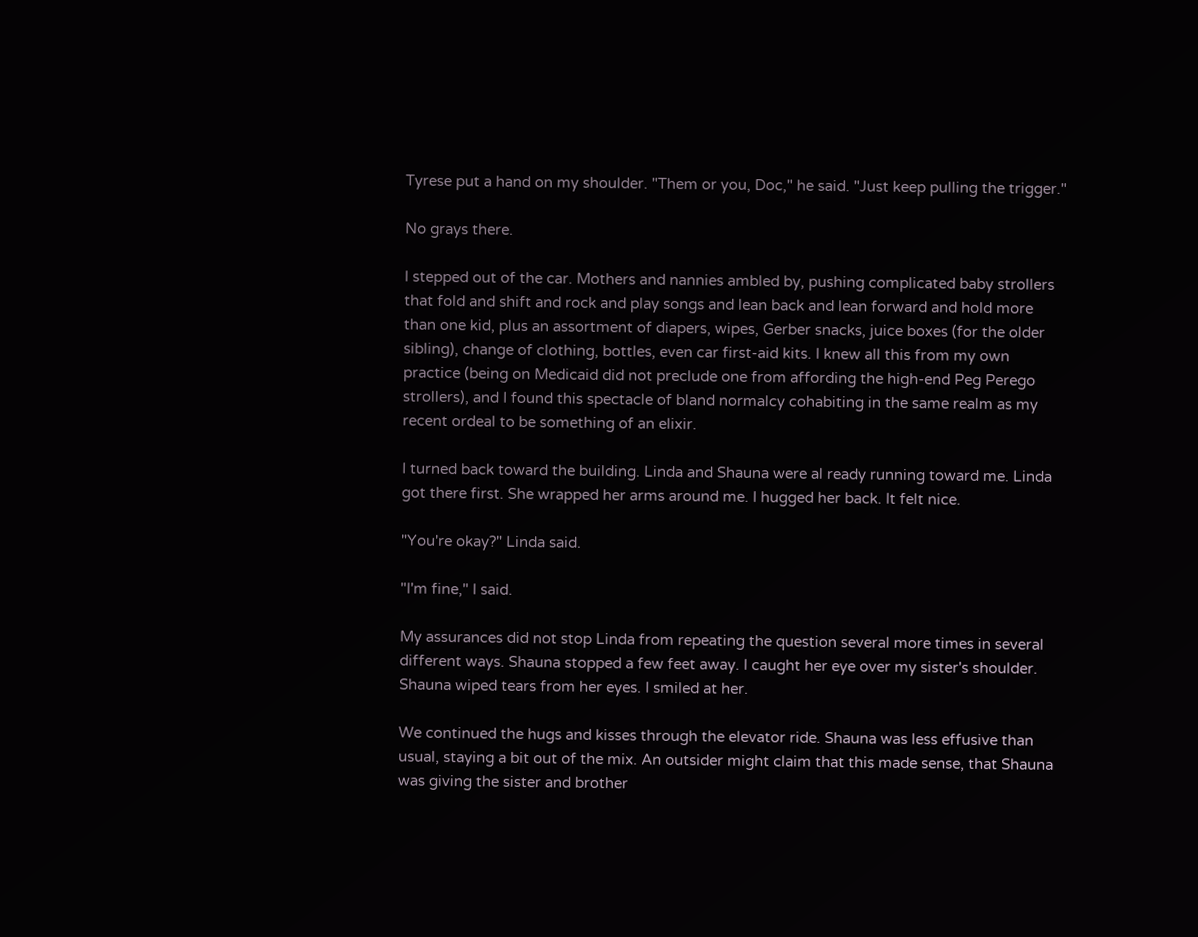Tyrese put a hand on my shoulder. "Them or you, Doc," he said. "Just keep pulling the trigger."

No grays there.

I stepped out of the car. Mothers and nannies ambled by, pushing complicated baby strollers that fold and shift and rock and play songs and lean back and lean forward and hold more than one kid, plus an assortment of diapers, wipes, Gerber snacks, juice boxes (for the older sibling), change of clothing, bottles, even car first-aid kits. I knew all this from my own practice (being on Medicaid did not preclude one from affording the high-end Peg Perego strollers), and I found this spectacle of bland normalcy cohabiting in the same realm as my recent ordeal to be something of an elixir.

I turned back toward the building. Linda and Shauna were al ready running toward me. Linda got there first. She wrapped her arms around me. I hugged her back. It felt nice.

"You're okay?" Linda said.

"I'm fine," I said.

My assurances did not stop Linda from repeating the question several more times in several different ways. Shauna stopped a few feet away. I caught her eye over my sister's shoulder. Shauna wiped tears from her eyes. I smiled at her.

We continued the hugs and kisses through the elevator ride. Shauna was less effusive than usual, staying a bit out of the mix. An outsider might claim that this made sense, that Shauna was giving the sister and brother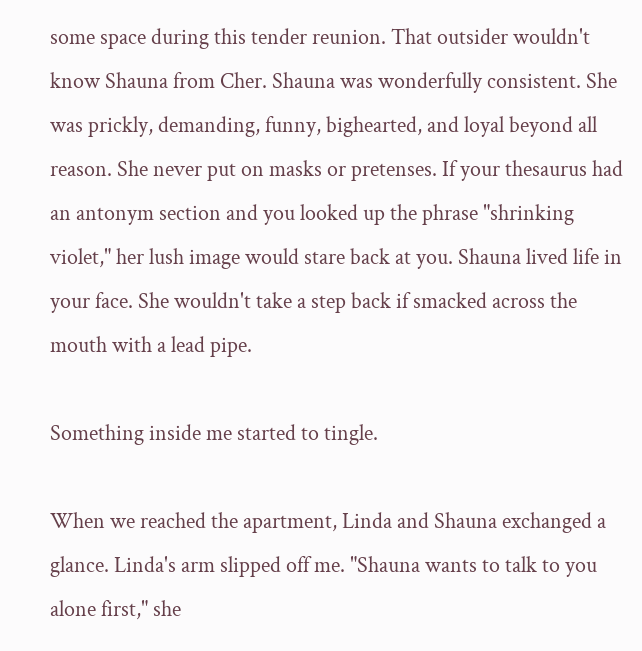some space during this tender reunion. That outsider wouldn't know Shauna from Cher. Shauna was wonderfully consistent. She was prickly, demanding, funny, bighearted, and loyal beyond all reason. She never put on masks or pretenses. If your thesaurus had an antonym section and you looked up the phrase "shrinking violet," her lush image would stare back at you. Shauna lived life in your face. She wouldn't take a step back if smacked across the mouth with a lead pipe.

Something inside me started to tingle.

When we reached the apartment, Linda and Shauna exchanged a glance. Linda's arm slipped off me. "Shauna wants to talk to you alone first," she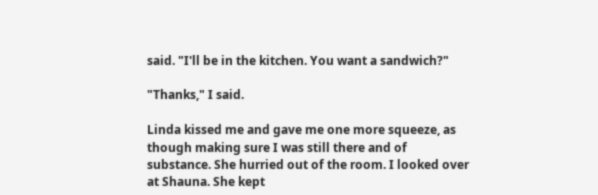said. "I'll be in the kitchen. You want a sandwich?"

"Thanks," I said.

Linda kissed me and gave me one more squeeze, as though making sure I was still there and of substance. She hurried out of the room. I looked over at Shauna. She kept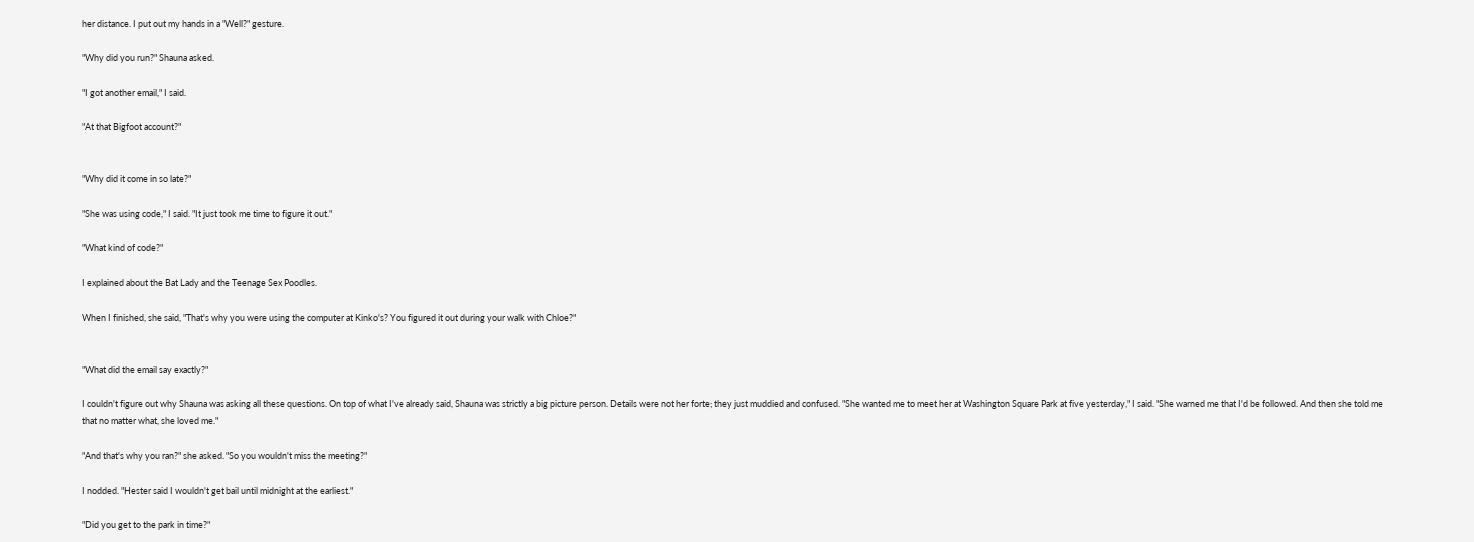her distance. I put out my hands in a "Well?" gesture.

"Why did you run?" Shauna asked.

"I got another email," I said.

"At that Bigfoot account?"


"Why did it come in so late?"

"She was using code," I said. "It just took me time to figure it out."

"What kind of code?"

I explained about the Bat Lady and the Teenage Sex Poodles.

When I finished, she said, "That's why you were using the computer at Kinko's? You figured it out during your walk with Chloe?"


"What did the email say exactly?"

I couldn't figure out why Shauna was asking all these questions. On top of what I've already said, Shauna was strictly a big picture person. Details were not her forte; they just muddied and confused. "She wanted me to meet her at Washington Square Park at five yesterday," I said. "She warned me that I'd be followed. And then she told me that no matter what, she loved me."

"And that's why you ran?" she asked. "So you wouldn't miss the meeting?"

I nodded. "Hester said I wouldn't get bail until midnight at the earliest."

"Did you get to the park in time?"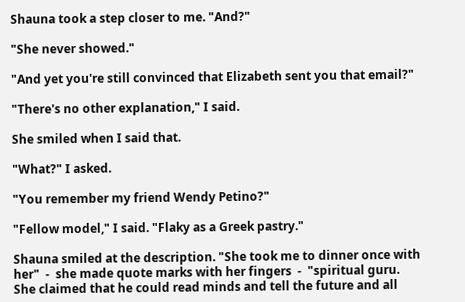Shauna took a step closer to me. "And?"

"She never showed."

"And yet you're still convinced that Elizabeth sent you that email?"

"There's no other explanation," I said.

She smiled when I said that.

"What?" I asked.

"You remember my friend Wendy Petino?"

"Fellow model," I said. "Flaky as a Greek pastry."

Shauna smiled at the description. "She took me to dinner once with her"  -  she made quote marks with her fingers  -  "spiritual guru. She claimed that he could read minds and tell the future and all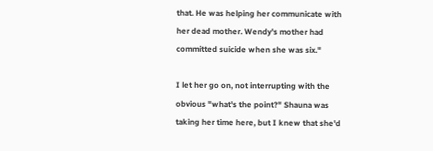that. He was helping her communicate with her dead mother. Wendy's mother had committed suicide when she was six."

I let her go on, not interrupting with the obvious "what's the point?" Shauna was taking her time here, but I knew that she'd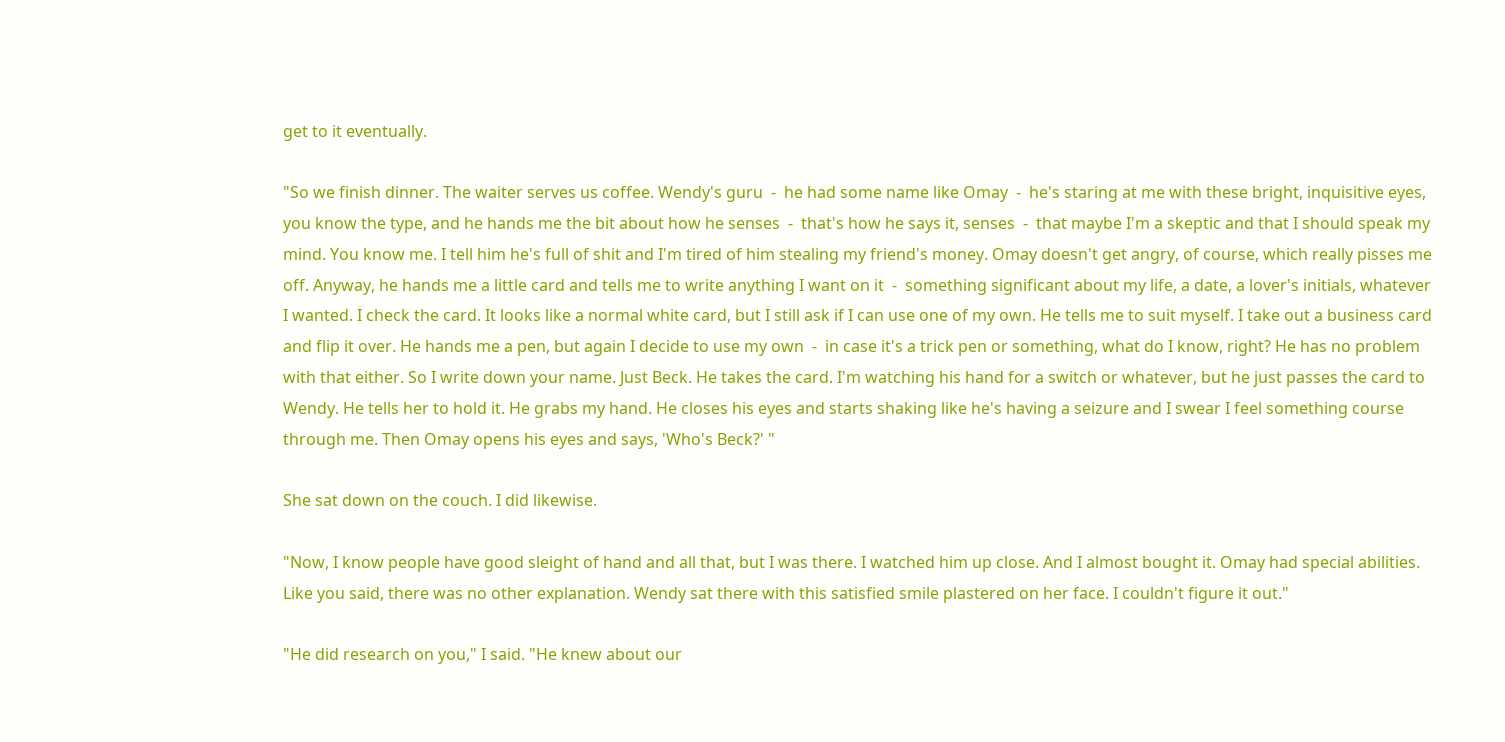get to it eventually.

"So we finish dinner. The waiter serves us coffee. Wendy's guru  -  he had some name like Omay  -  he's staring at me with these bright, inquisitive eyes, you know the type, and he hands me the bit about how he senses  -  that's how he says it, senses  -  that maybe I'm a skeptic and that I should speak my mind. You know me. I tell him he's full of shit and I'm tired of him stealing my friend's money. Omay doesn't get angry, of course, which really pisses me off. Anyway, he hands me a little card and tells me to write anything I want on it  -  something significant about my life, a date, a lover's initials, whatever I wanted. I check the card. It looks like a normal white card, but I still ask if I can use one of my own. He tells me to suit myself. I take out a business card and flip it over. He hands me a pen, but again I decide to use my own  -  in case it's a trick pen or something, what do I know, right? He has no problem with that either. So I write down your name. Just Beck. He takes the card. I'm watching his hand for a switch or whatever, but he just passes the card to Wendy. He tells her to hold it. He grabs my hand. He closes his eyes and starts shaking like he's having a seizure and I swear I feel something course through me. Then Omay opens his eyes and says, 'Who's Beck?' "

She sat down on the couch. I did likewise.

"Now, I know people have good sleight of hand and all that, but I was there. I watched him up close. And I almost bought it. Omay had special abilities. Like you said, there was no other explanation. Wendy sat there with this satisfied smile plastered on her face. I couldn't figure it out."

"He did research on you," I said. "He knew about our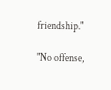friendship."

"No offense,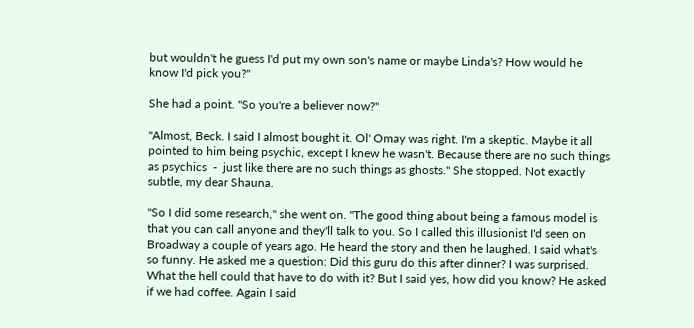but wouldn't he guess I'd put my own son's name or maybe Linda's? How would he know I'd pick you?"

She had a point. "So you're a believer now?"

"Almost, Beck. I said I almost bought it. Ol' Omay was right. I'm a skeptic. Maybe it all pointed to him being psychic, except I knew he wasn't. Because there are no such things as psychics  -  just like there are no such things as ghosts." She stopped. Not exactly subtle, my dear Shauna.

"So I did some research," she went on. "The good thing about being a famous model is that you can call anyone and they'll talk to you. So I called this illusionist I'd seen on Broadway a couple of years ago. He heard the story and then he laughed. I said what's so funny. He asked me a question: Did this guru do this after dinner? I was surprised. What the hell could that have to do with it? But I said yes, how did you know? He asked if we had coffee. Again I said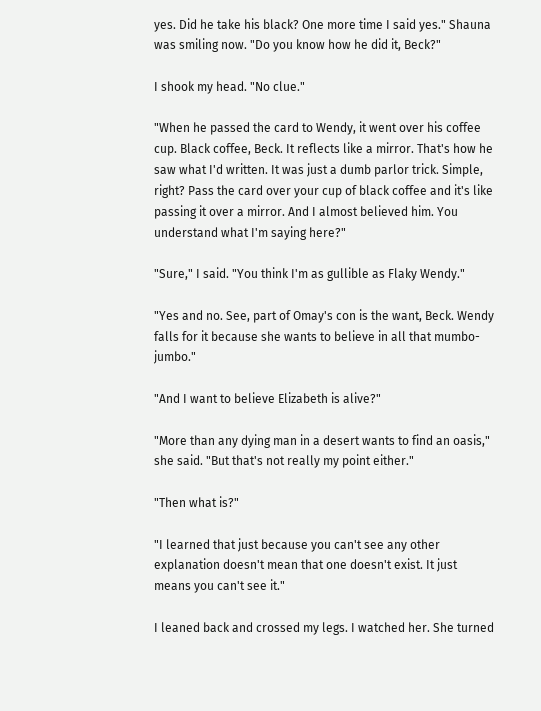yes. Did he take his black? One more time I said yes." Shauna was smiling now. "Do you know how he did it, Beck?"

I shook my head. "No clue."

"When he passed the card to Wendy, it went over his coffee cup. Black coffee, Beck. It reflects like a mirror. That's how he saw what I'd written. It was just a dumb parlor trick. Simple, right? Pass the card over your cup of black coffee and it's like passing it over a mirror. And I almost believed him. You understand what I'm saying here?"

"Sure," I said. "You think I'm as gullible as Flaky Wendy."

"Yes and no. See, part of Omay's con is the want, Beck. Wendy falls for it because she wants to believe in all that mumbo-jumbo."

"And I want to believe Elizabeth is alive?"

"More than any dying man in a desert wants to find an oasis," she said. "But that's not really my point either."

"Then what is?"

"I learned that just because you can't see any other explanation doesn't mean that one doesn't exist. It just means you can't see it."

I leaned back and crossed my legs. I watched her. She turned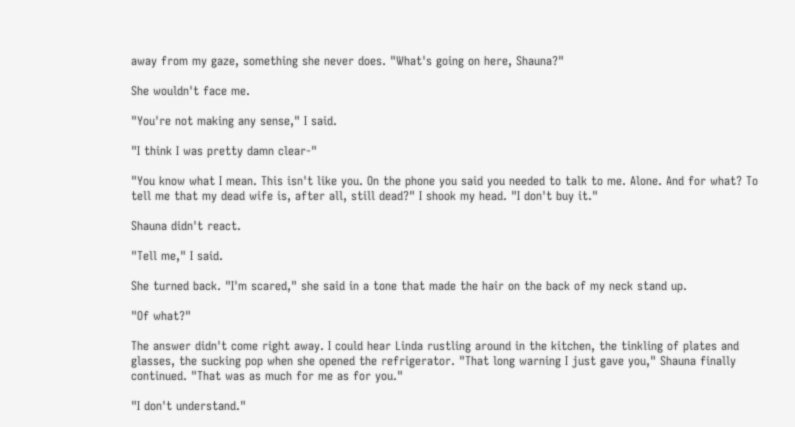away from my gaze, something she never does. "What's going on here, Shauna?"

She wouldn't face me.

"You're not making any sense," I said.

"I think I was pretty damn clear-"

"You know what I mean. This isn't like you. On the phone you said you needed to talk to me. Alone. And for what? To tell me that my dead wife is, after all, still dead?" I shook my head. "I don't buy it."

Shauna didn't react.

"Tell me," I said.

She turned back. "I'm scared," she said in a tone that made the hair on the back of my neck stand up.

"Of what?"

The answer didn't come right away. I could hear Linda rustling around in the kitchen, the tinkling of plates and glasses, the sucking pop when she opened the refrigerator. "That long warning I just gave you," Shauna finally continued. "That was as much for me as for you."

"I don't understand."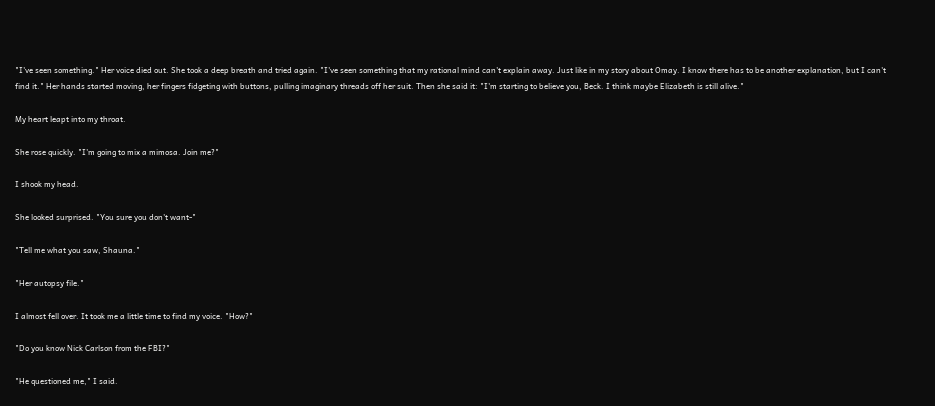"I've seen something." Her voice died out. She took a deep breath and tried again. "I've seen something that my rational mind can't explain away. Just like in my story about Omay. I know there has to be another explanation, but I can't find it." Her hands started moving, her fingers fidgeting with buttons, pulling imaginary threads off her suit. Then she said it: "I'm starting to believe you, Beck. I think maybe Elizabeth is still alive."

My heart leapt into my throat.

She rose quickly. "I'm going to mix a mimosa. Join me?"

I shook my head.

She looked surprised. "You sure you don't want-"

"Tell me what you saw, Shauna."

"Her autopsy file."

I almost fell over. It took me a little time to find my voice. "How?"

"Do you know Nick Carlson from the FBI?"

"He questioned me," I said.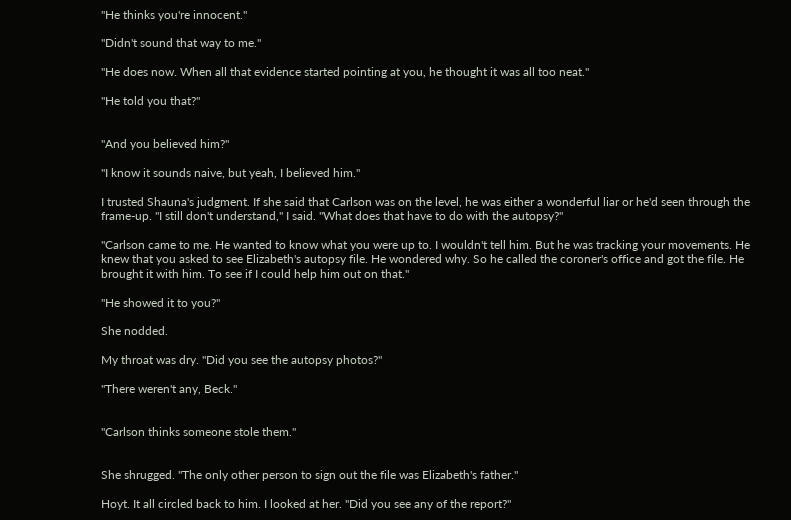"He thinks you're innocent."

"Didn't sound that way to me."

"He does now. When all that evidence started pointing at you, he thought it was all too neat."

"He told you that?"


"And you believed him?"

"I know it sounds naive, but yeah, I believed him."

I trusted Shauna's judgment. If she said that Carlson was on the level, he was either a wonderful liar or he'd seen through the frame-up. "I still don't understand," I said. "What does that have to do with the autopsy?"

"Carlson came to me. He wanted to know what you were up to. I wouldn't tell him. But he was tracking your movements. He knew that you asked to see Elizabeth's autopsy file. He wondered why. So he called the coroner's office and got the file. He brought it with him. To see if I could help him out on that."

"He showed it to you?"

She nodded.

My throat was dry. "Did you see the autopsy photos?"

"There weren't any, Beck."


"Carlson thinks someone stole them."


She shrugged. "The only other person to sign out the file was Elizabeth's father."

Hoyt. It all circled back to him. I looked at her. "Did you see any of the report?"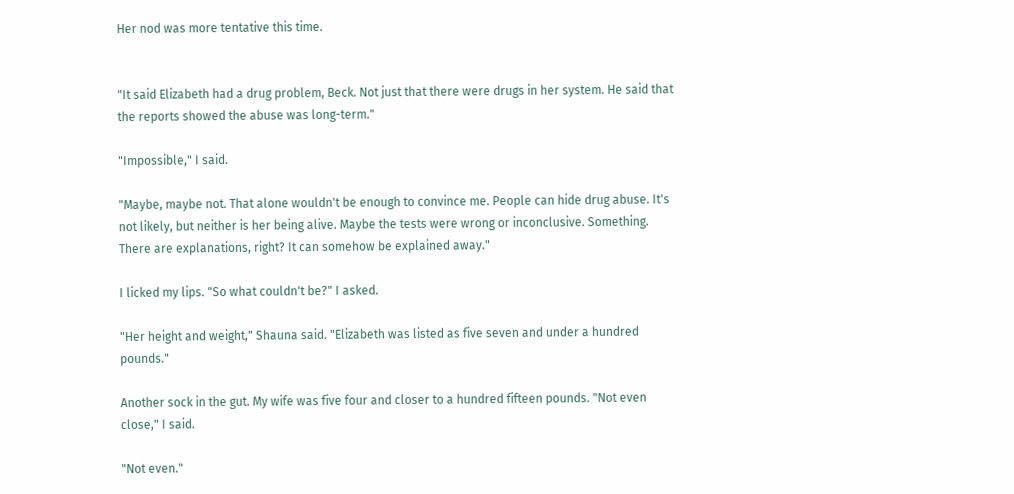Her nod was more tentative this time.


"It said Elizabeth had a drug problem, Beck. Not just that there were drugs in her system. He said that the reports showed the abuse was long-term."

"Impossible," I said.

"Maybe, maybe not. That alone wouldn't be enough to convince me. People can hide drug abuse. It's not likely, but neither is her being alive. Maybe the tests were wrong or inconclusive. Something. There are explanations, right? It can somehow be explained away."

I licked my lips. "So what couldn't be?" I asked.

"Her height and weight," Shauna said. "Elizabeth was listed as five seven and under a hundred pounds."

Another sock in the gut. My wife was five four and closer to a hundred fifteen pounds. "Not even close," I said.

"Not even."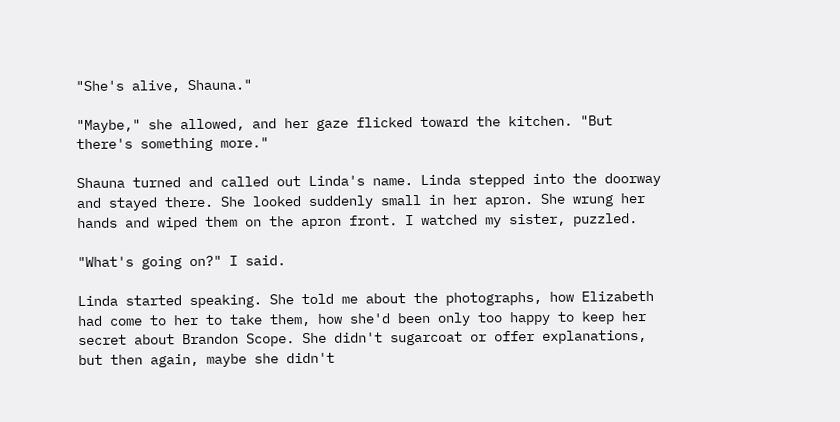"She's alive, Shauna."

"Maybe," she allowed, and her gaze flicked toward the kitchen. "But there's something more."

Shauna turned and called out Linda's name. Linda stepped into the doorway and stayed there. She looked suddenly small in her apron. She wrung her hands and wiped them on the apron front. I watched my sister, puzzled.

"What's going on?" I said.

Linda started speaking. She told me about the photographs, how Elizabeth had come to her to take them, how she'd been only too happy to keep her secret about Brandon Scope. She didn't sugarcoat or offer explanations, but then again, maybe she didn't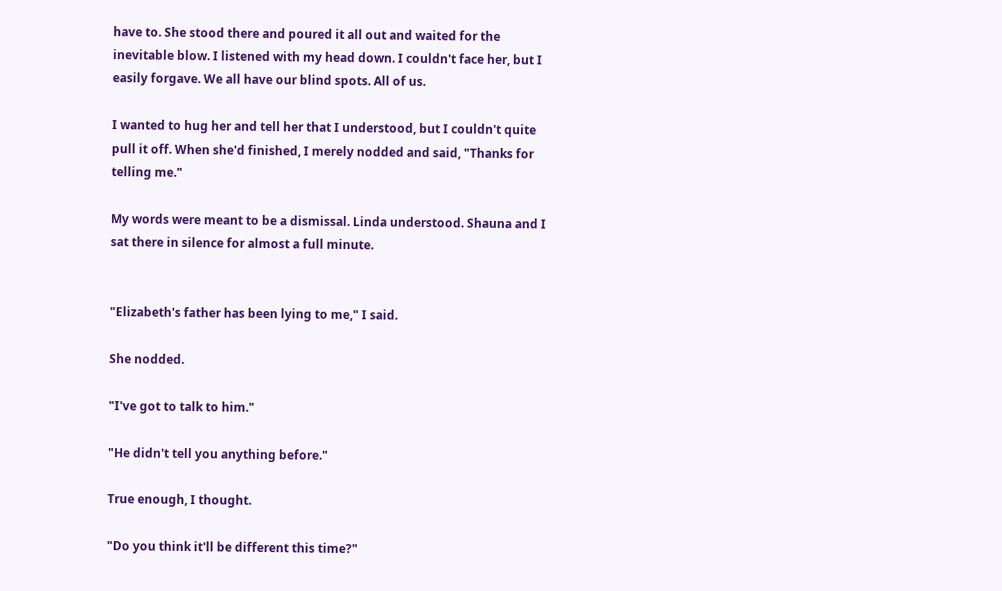have to. She stood there and poured it all out and waited for the inevitable blow. I listened with my head down. I couldn't face her, but I easily forgave. We all have our blind spots. All of us.

I wanted to hug her and tell her that I understood, but I couldn't quite pull it off. When she'd finished, I merely nodded and said, "Thanks for telling me."

My words were meant to be a dismissal. Linda understood. Shauna and I sat there in silence for almost a full minute.


"Elizabeth's father has been lying to me," I said.

She nodded.

"I've got to talk to him."

"He didn't tell you anything before."

True enough, I thought.

"Do you think it'll be different this time?"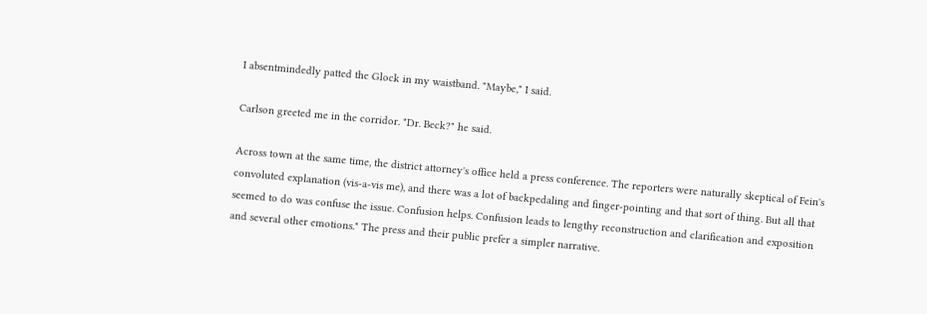I absentmindedly patted the Glock in my waistband. "Maybe," I said.

Carlson greeted me in the corridor. "Dr. Beck?" he said.

Across town at the same time, the district attorney's office held a press conference. The reporters were naturally skeptical of Fein's convoluted explanation (vis-a-vis me), and there was a lot of backpedaling and finger-pointing and that sort of thing. But all that seemed to do was confuse the issue. Confusion helps. Confusion leads to lengthy reconstruction and clarification and exposition and several other emotions." The press and their public prefer a simpler narrative.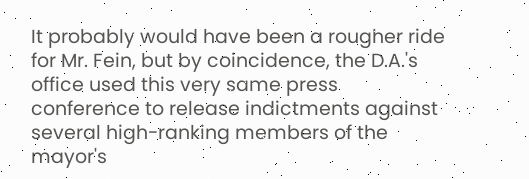It probably would have been a rougher ride for Mr. Fein, but by coincidence, the D.A.'s office used this very same press conference to release indictments against several high-ranking members of the mayor's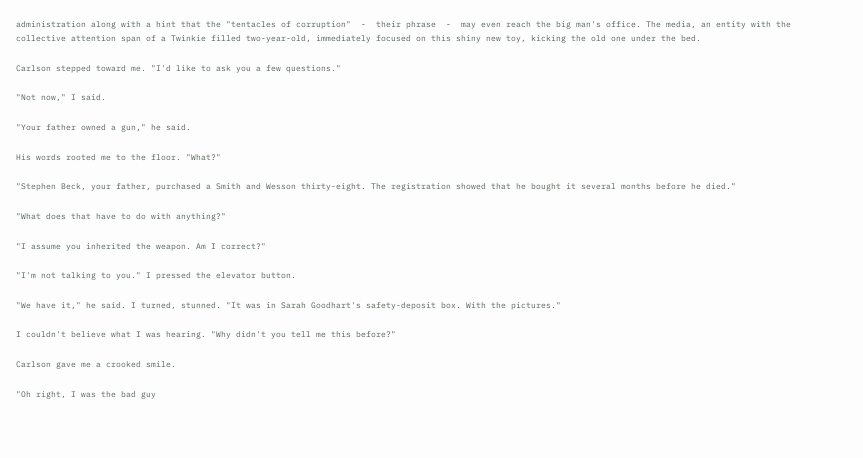administration along with a hint that the "tentacles of corruption"  -  their phrase  -  may even reach the big man's office. The media, an entity with the collective attention span of a Twinkie filled two-year-old, immediately focused on this shiny new toy, kicking the old one under the bed.

Carlson stepped toward me. "I'd like to ask you a few questions."

"Not now," I said.

"Your father owned a gun," he said.

His words rooted me to the floor. "What?"

"Stephen Beck, your father, purchased a Smith and Wesson thirty-eight. The registration showed that he bought it several months before he died."

"What does that have to do with anything?"

"I assume you inherited the weapon. Am I correct?"

"I'm not talking to you." I pressed the elevator button.

"We have it," he said. I turned, stunned. "It was in Sarah Goodhart's safety-deposit box. With the pictures."

I couldn't believe what I was hearing. "Why didn't you tell me this before?"

Carlson gave me a crooked smile.

"Oh right, I was the bad guy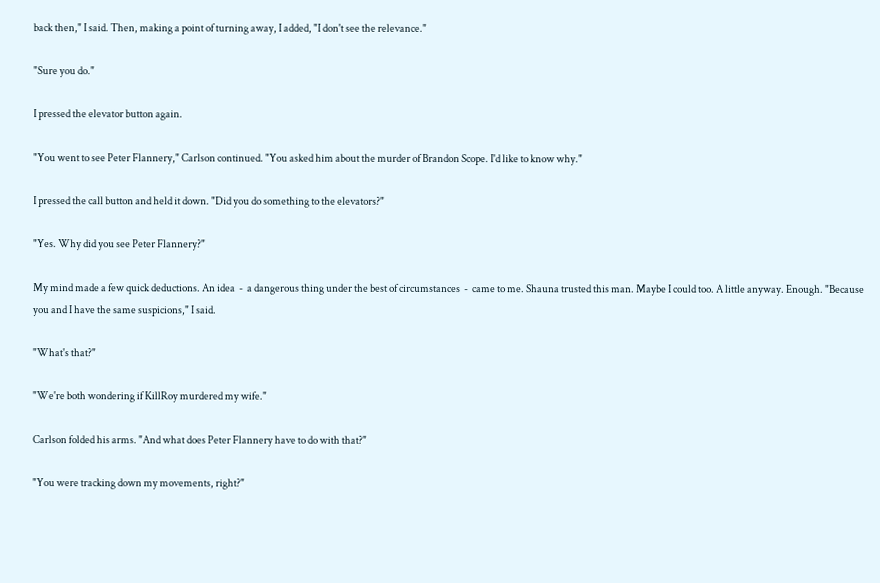back then," I said. Then, making a point of turning away, I added, "I don't see the relevance."

"Sure you do."

I pressed the elevator button again.

"You went to see Peter Flannery," Carlson continued. "You asked him about the murder of Brandon Scope. I'd like to know why."

I pressed the call button and held it down. "Did you do something to the elevators?"

"Yes. Why did you see Peter Flannery?"

My mind made a few quick deductions. An idea  -  a dangerous thing under the best of circumstances  -  came to me. Shauna trusted this man. Maybe I could too. A little anyway. Enough. "Because you and I have the same suspicions," I said.

"What's that?"

"We're both wondering if KillRoy murdered my wife."

Carlson folded his arms. "And what does Peter Flannery have to do with that?"

"You were tracking down my movements, right?"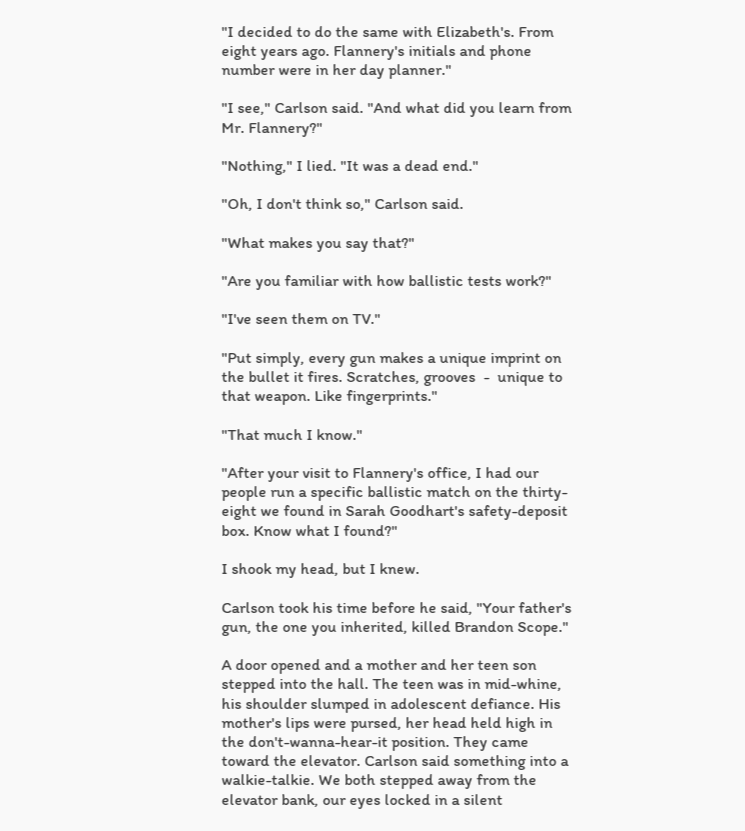"I decided to do the same with Elizabeth's. From eight years ago. Flannery's initials and phone number were in her day planner."

"I see," Carlson said. "And what did you learn from Mr. Flannery?"

"Nothing," I lied. "It was a dead end."

"Oh, I don't think so," Carlson said.

"What makes you say that?"

"Are you familiar with how ballistic tests work?"

"I've seen them on TV."

"Put simply, every gun makes a unique imprint on the bullet it fires. Scratches, grooves  -  unique to that weapon. Like fingerprints."

"That much I know."

"After your visit to Flannery's office, I had our people run a specific ballistic match on the thirty-eight we found in Sarah Goodhart's safety-deposit box. Know what I found?"

I shook my head, but I knew.

Carlson took his time before he said, "Your father's gun, the one you inherited, killed Brandon Scope."

A door opened and a mother and her teen son stepped into the hall. The teen was in mid-whine, his shoulder slumped in adolescent defiance. His mother's lips were pursed, her head held high in the don't-wanna-hear-it position. They came toward the elevator. Carlson said something into a walkie-talkie. We both stepped away from the elevator bank, our eyes locked in a silent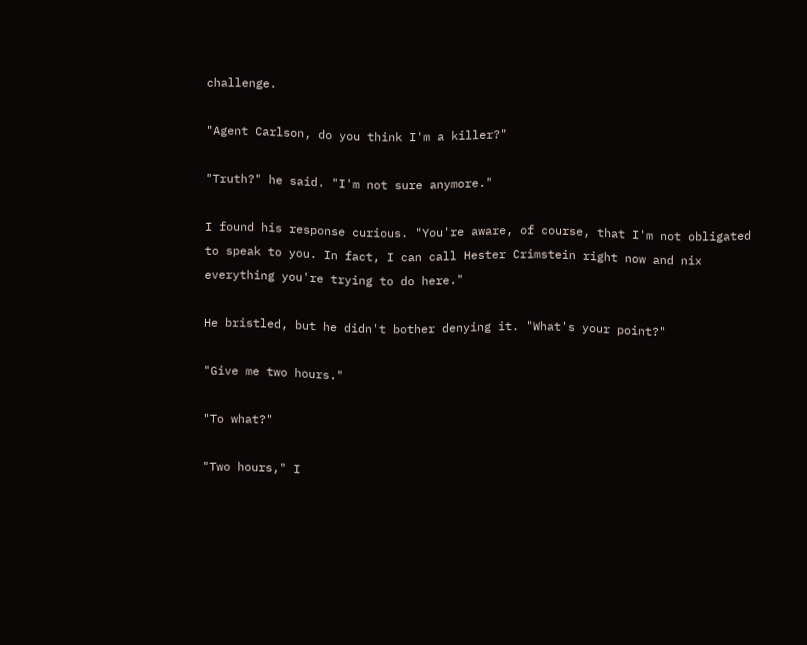challenge.

"Agent Carlson, do you think I'm a killer?"

"Truth?" he said. "I'm not sure anymore."

I found his response curious. "You're aware, of course, that I'm not obligated to speak to you. In fact, I can call Hester Crimstein right now and nix everything you're trying to do here."

He bristled, but he didn't bother denying it. "What's your point?"

"Give me two hours."

"To what?"

"Two hours," I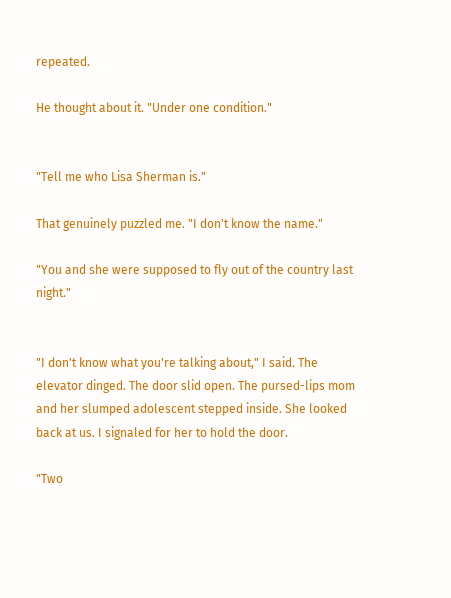repeated.

He thought about it. "Under one condition."


"Tell me who Lisa Sherman is."

That genuinely puzzled me. "I don't know the name."

"You and she were supposed to fly out of the country last night."


"I don't know what you're talking about," I said. The elevator dinged. The door slid open. The pursed-lips mom and her slumped adolescent stepped inside. She looked back at us. I signaled for her to hold the door.

"Two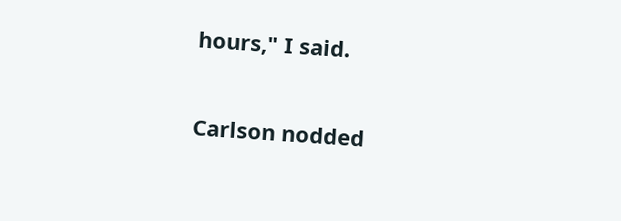hours," I said.

Carlson nodded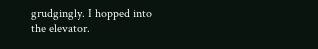grudgingly. I hopped into the elevator.